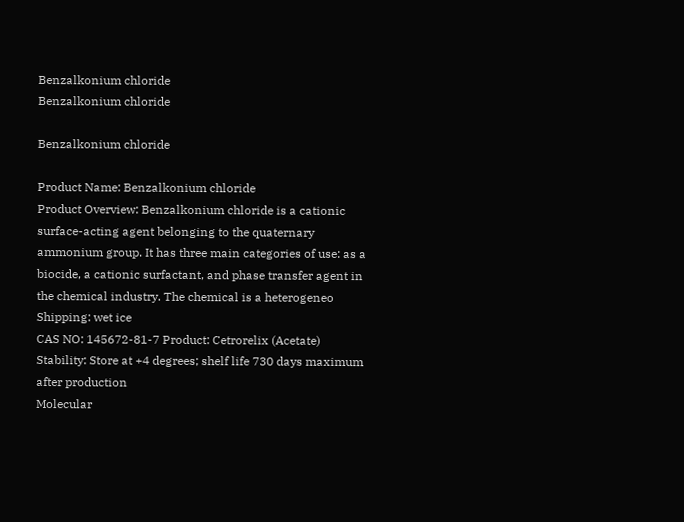Benzalkonium chloride
Benzalkonium chloride

Benzalkonium chloride

Product Name: Benzalkonium chloride
Product Overview: Benzalkonium chloride is a cationic surface-acting agent belonging to the quaternary ammonium group. It has three main categories of use: as a biocide, a cationic surfactant, and phase transfer agent in the chemical industry. The chemical is a heterogeneo
Shipping: wet ice
CAS NO: 145672-81-7 Product: Cetrorelix (Acetate)
Stability: Store at +4 degrees; shelf life 730 days maximum after production
Molecular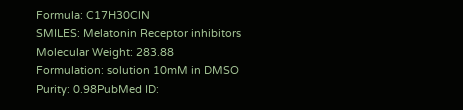Formula: C17H30ClN
SMILES: Melatonin Receptor inhibitors
Molecular Weight: 283.88
Formulation: solution 10mM in DMSO
Purity: 0.98PubMed ID: